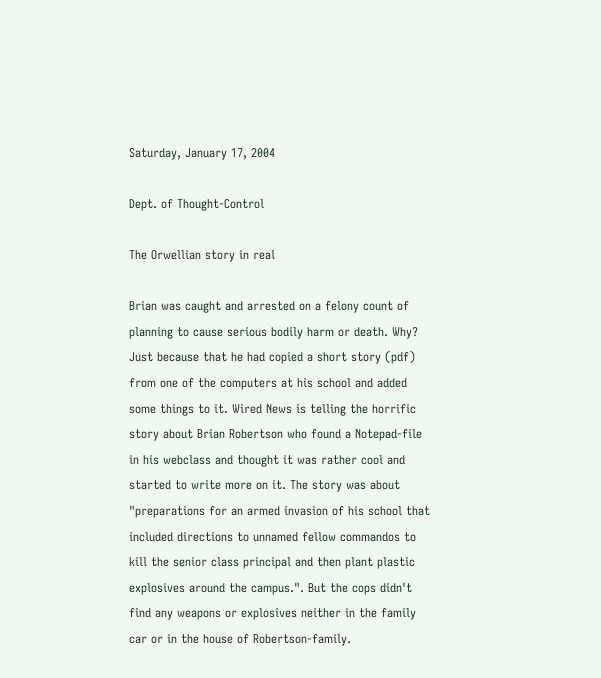Saturday, January 17, 2004

Dept. of Thought-Control

The Orwellian story in real

Brian was caught and arrested on a felony count of planning to cause serious bodily harm or death. Why? Just because that he had copied a short story (pdf) from one of the computers at his school and added some things to it. Wired News is telling the horrific story about Brian Robertson who found a Notepad-file in his webclass and thought it was rather cool and started to write more on it. The story was about "preparations for an armed invasion of his school that included directions to unnamed fellow commandos to kill the senior class principal and then plant plastic explosives around the campus.". But the cops didn't find any weapons or explosives neither in the family car or in the house of Robertson-family.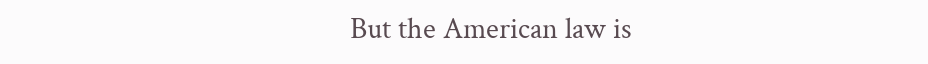But the American law is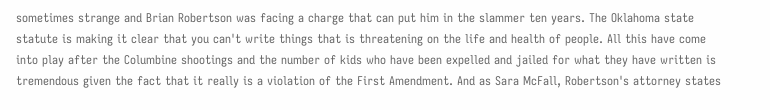sometimes strange and Brian Robertson was facing a charge that can put him in the slammer ten years. The Oklahoma state statute is making it clear that you can't write things that is threatening on the life and health of people. All this have come into play after the Columbine shootings and the number of kids who have been expelled and jailed for what they have written is tremendous given the fact that it really is a violation of the First Amendment. And as Sara McFall, Robertson's attorney states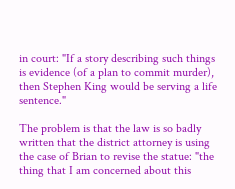in court: "If a story describing such things is evidence (of a plan to commit murder), then Stephen King would be serving a life sentence."

The problem is that the law is so badly written that the district attorney is using the case of Brian to revise the statue: "the thing that I am concerned about this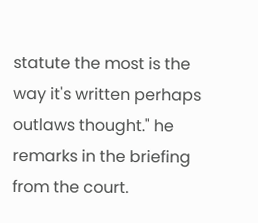statute the most is the way it's written perhaps outlaws thought." he remarks in the briefing from the court.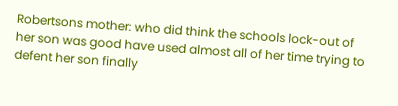Robertsons mother: who did think the schools lock-out of her son was good have used almost all of her time trying to defent her son finally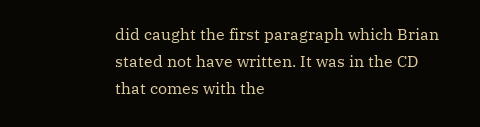did caught the first paragraph which Brian stated not have written. It was in the CD that comes with the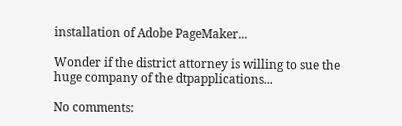installation of Adobe PageMaker...

Wonder if the district attorney is willing to sue the huge company of the dtpapplications...

No comments: